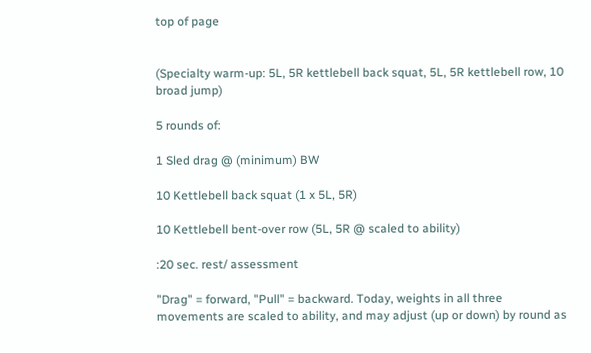top of page


(Specialty warm-up: 5L, 5R kettlebell back squat, 5L, 5R kettlebell row, 10 broad jump)

5 rounds of:

1 Sled drag @ (minimum) BW

10 Kettlebell back squat (1 x 5L, 5R)

10 Kettlebell bent-over row (5L, 5R @ scaled to ability)

:20 sec. rest/ assessment

"Drag" = forward, "Pull" = backward. Today, weights in all three movements are scaled to ability, and may adjust (up or down) by round as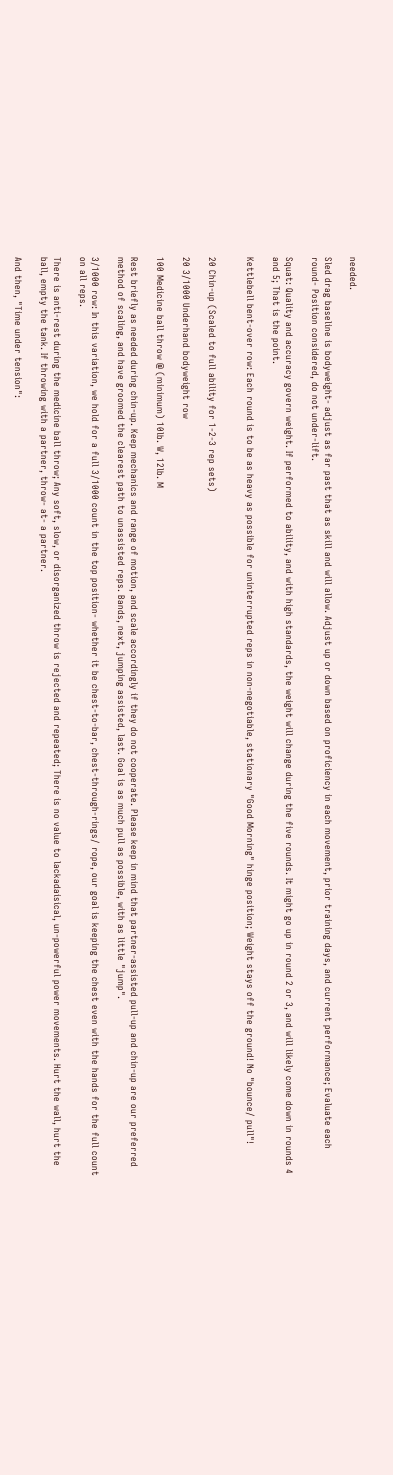needed.

Sled drag baseline is bodyweight- adjust as far past that as skill and will allow. Adjust up or down based on proficiency in each movement, prior training days, and current performance; Evaluate each round- Position considered, do not under-lift.

Squat: Quality and accuracy govern weight. If performed to ability, and with high standards, the weight will change during the five rounds. It might go up in round 2 or 3, and will likely come down in rounds 4 and 5; That is the point.

Kettlebell bent-over row: Each round is to be as heavy as possible for uninterrupted reps in non-negotiable, stationary "Good Morning" hinge position; Weight stays off the ground! No "bounce/ pull"!


20 Chin-up (Scaled to full ability for 1-2-3 rep sets)

20 3/1000 Underhand bodyweight row

100 Medicine ball throw @ (minimum) 10lb. W, 12lb. M

Rest briefly as needed during chin-up. Keep mechanics and range of motion, and scale accordingly if they do not cooperate. Please keep in mind that partner-assisted pull-up and chin-up are our preferred method of scaling, and have groomed the clearest path to unassisted reps. Bands, next, jumping assisted, last. Goal is as much pull as possible, with as little "jump".

3/1000 row: In this variation, we hold for a full 3/1000 count in the top position- whether it be chest-to-bar, chest-through-rings/ rope, our goal is keeping the chest even with the hands for the full count on all reps.

There is anti-rest during the medicine ball throw; Any soft, slow, or disorganized throw is rejected and repeated; There is no value to lackadaisical, un-powerful power movements. Hurt the wall, hurt the ball, empty the tank. If throwing with a partner, throw- at- a partner.

And then, "Time under tension":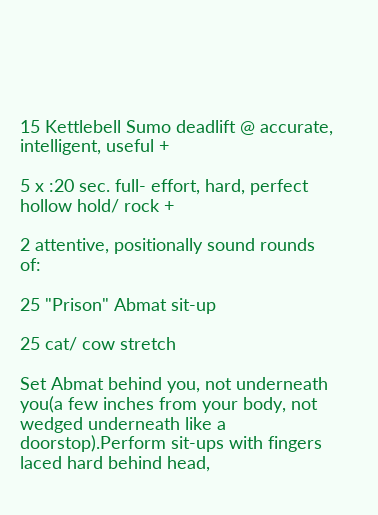15 Kettlebell Sumo deadlift @ accurate, intelligent, useful +

5 x :20 sec. full- effort, hard, perfect hollow hold/ rock +

2 attentive, positionally sound rounds of:

25 "Prison" Abmat sit-up

25 cat/ cow stretch

Set Abmat behind you, not underneath you(a few inches from your body, not wedged underneath like a doorstop).Perform sit-ups with fingers laced hard behind head,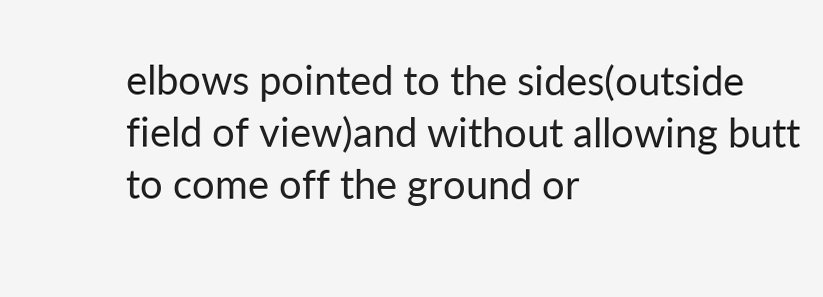elbows pointed to the sides(outside field of view)and without allowing butt to come off the ground or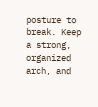posture to break. Keep a strong, organized arch, and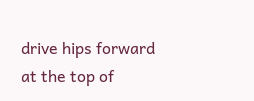drive hips forward at the top of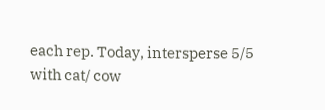each rep. Today, intersperse 5/5 with cat/ cow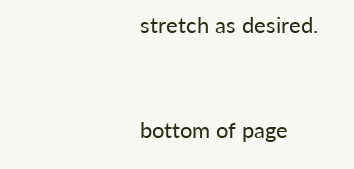stretch as desired.


bottom of page